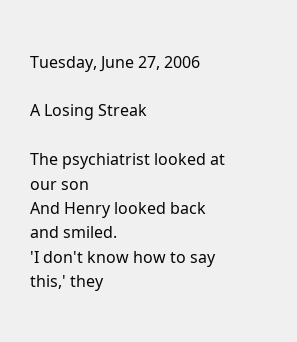Tuesday, June 27, 2006

A Losing Streak

The psychiatrist looked at our son
And Henry looked back and smiled.
'I don't know how to say this,' they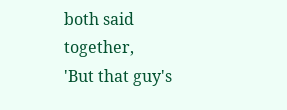both said together,
'But that guy's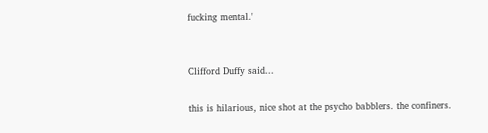fucking mental.'


Clifford Duffy said...

this is hilarious, nice shot at the psycho babblers. the confiners.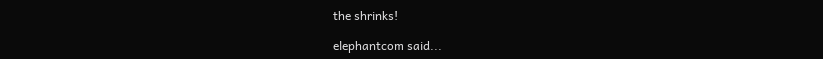the shrinks!

elephantcom said...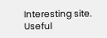Interesting site. Useful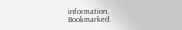information. Bookmarked.